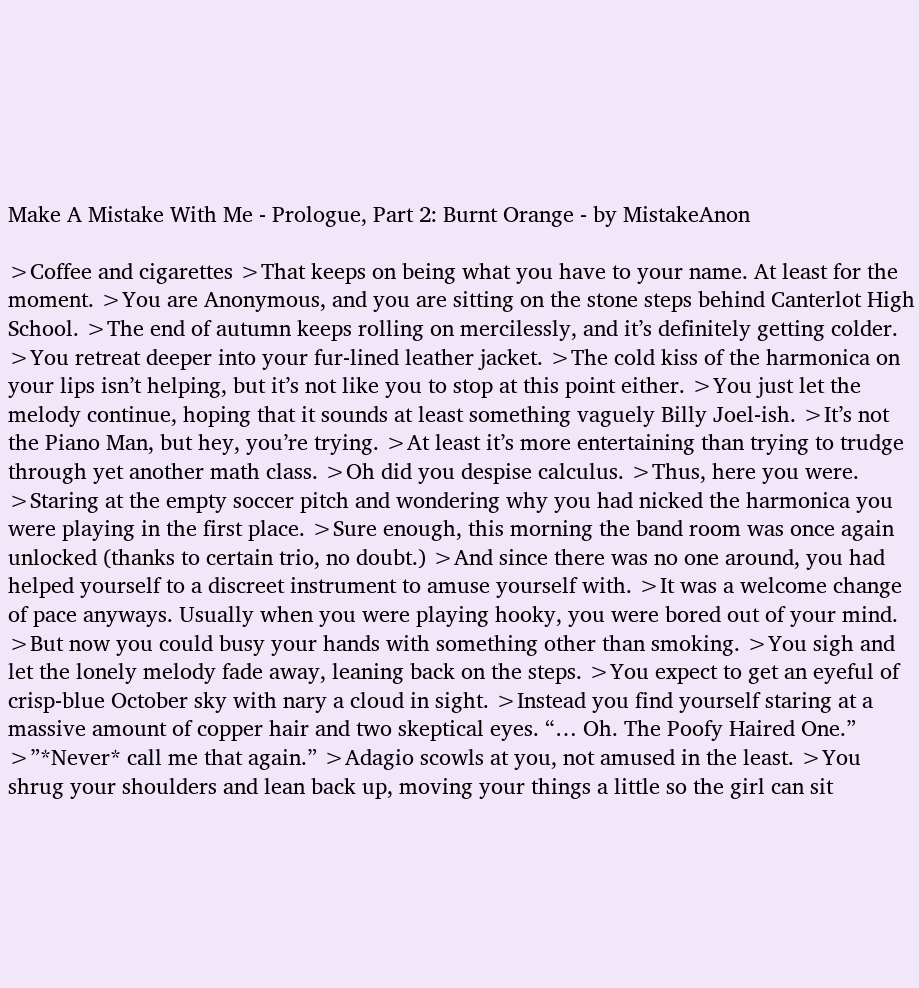Make A Mistake With Me - Prologue, Part 2: Burnt Orange - by MistakeAnon

>Coffee and cigarettes >That keeps on being what you have to your name. At least for the moment. >You are Anonymous, and you are sitting on the stone steps behind Canterlot High School. >The end of autumn keeps rolling on mercilessly, and it’s definitely getting colder. >You retreat deeper into your fur-lined leather jacket. >The cold kiss of the harmonica on your lips isn’t helping, but it’s not like you to stop at this point either. >You just let the melody continue, hoping that it sounds at least something vaguely Billy Joel-ish. >It’s not the Piano Man, but hey, you’re trying. >At least it’s more entertaining than trying to trudge through yet another math class. >Oh did you despise calculus. >Thus, here you were. >Staring at the empty soccer pitch and wondering why you had nicked the harmonica you were playing in the first place. >Sure enough, this morning the band room was once again unlocked (thanks to certain trio, no doubt.) >And since there was no one around, you had helped yourself to a discreet instrument to amuse yourself with. >It was a welcome change of pace anyways. Usually when you were playing hooky, you were bored out of your mind. >But now you could busy your hands with something other than smoking. >You sigh and let the lonely melody fade away, leaning back on the steps. >You expect to get an eyeful of crisp-blue October sky with nary a cloud in sight. >Instead you find yourself staring at a massive amount of copper hair and two skeptical eyes. “… Oh. The Poofy Haired One.” >”*Never* call me that again.” >Adagio scowls at you, not amused in the least. >You shrug your shoulders and lean back up, moving your things a little so the girl can sit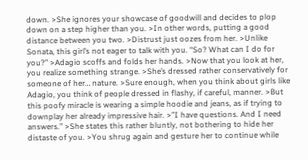down. >She ignores your showcase of goodwill and decides to plop down on a step higher than you. >In other words, putting a good distance between you two. >Distrust just oozes from her. >Unlike Sonata, this girl’s not eager to talk with you. “So? What can I do for you?” >Adagio scoffs and folds her hands. >Now that you look at her, you realize something strange. >She’s dressed rather conservatively for someone of her… nature. >Sure enough, when you think about girls like Adagio, you think of people dressed in flashy, if careful, manner. >But this poofy miracle is wearing a simple hoodie and jeans, as if trying to downplay her already impressive hair. >”I have questions. And I need answers.” >She states this rather bluntly, not bothering to hide her distaste of you. >You shrug again and gesture her to continue while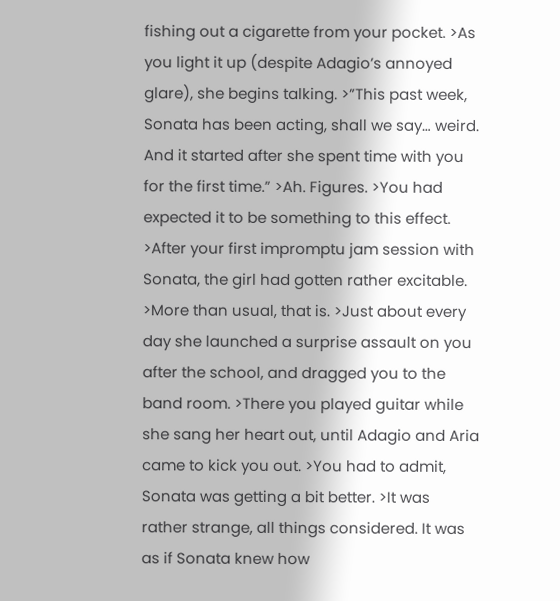fishing out a cigarette from your pocket. >As you light it up (despite Adagio’s annoyed glare), she begins talking. >”This past week, Sonata has been acting, shall we say… weird. And it started after she spent time with you for the first time.” >Ah. Figures. >You had expected it to be something to this effect. >After your first impromptu jam session with Sonata, the girl had gotten rather excitable. >More than usual, that is. >Just about every day she launched a surprise assault on you after the school, and dragged you to the band room. >There you played guitar while she sang her heart out, until Adagio and Aria came to kick you out. >You had to admit, Sonata was getting a bit better. >It was rather strange, all things considered. It was as if Sonata knew how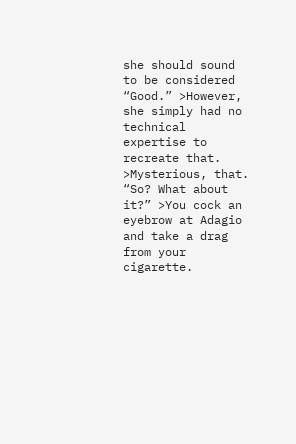she should sound to be considered “Good.” >However, she simply had no technical expertise to recreate that. >Mysterious, that. “So? What about it?” >You cock an eyebrow at Adagio and take a drag from your cigarette.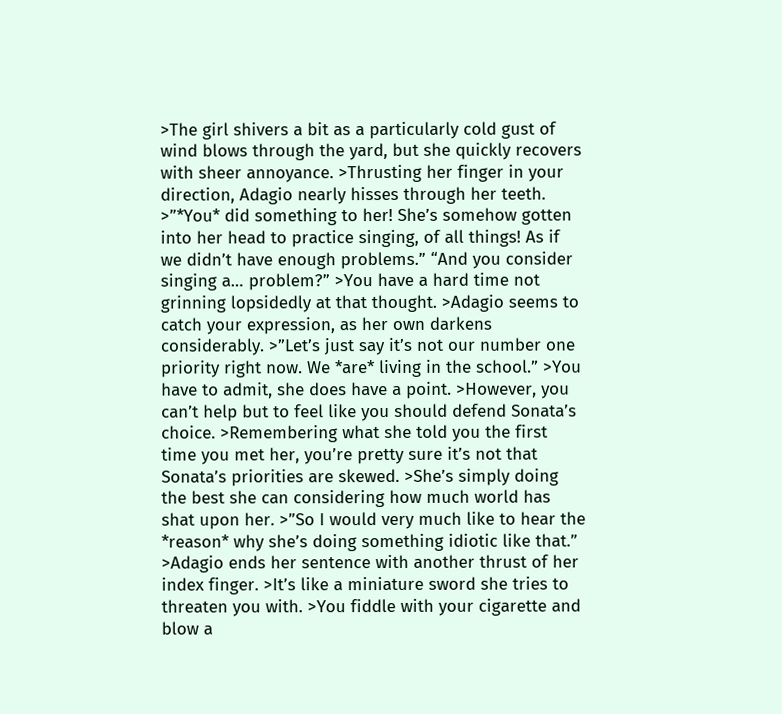>The girl shivers a bit as a particularly cold gust of wind blows through the yard, but she quickly recovers with sheer annoyance. >Thrusting her finger in your direction, Adagio nearly hisses through her teeth. >”*You* did something to her! She’s somehow gotten into her head to practice singing, of all things! As if we didn’t have enough problems.” “And you consider singing a… problem?” >You have a hard time not grinning lopsidedly at that thought. >Adagio seems to catch your expression, as her own darkens considerably. >”Let’s just say it’s not our number one priority right now. We *are* living in the school.” >You have to admit, she does have a point. >However, you can’t help but to feel like you should defend Sonata’s choice. >Remembering what she told you the first time you met her, you’re pretty sure it’s not that Sonata’s priorities are skewed. >She’s simply doing the best she can considering how much world has shat upon her. >”So I would very much like to hear the *reason* why she’s doing something idiotic like that.” >Adagio ends her sentence with another thrust of her index finger. >It’s like a miniature sword she tries to threaten you with. >You fiddle with your cigarette and blow a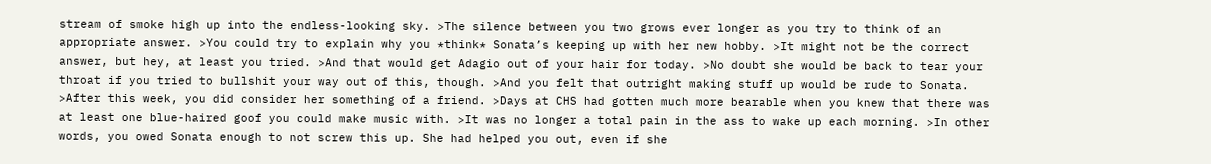stream of smoke high up into the endless-looking sky. >The silence between you two grows ever longer as you try to think of an appropriate answer. >You could try to explain why you *think* Sonata’s keeping up with her new hobby. >It might not be the correct answer, but hey, at least you tried. >And that would get Adagio out of your hair for today. >No doubt she would be back to tear your throat if you tried to bullshit your way out of this, though. >And you felt that outright making stuff up would be rude to Sonata. >After this week, you did consider her something of a friend. >Days at CHS had gotten much more bearable when you knew that there was at least one blue-haired goof you could make music with. >It was no longer a total pain in the ass to wake up each morning. >In other words, you owed Sonata enough to not screw this up. She had helped you out, even if she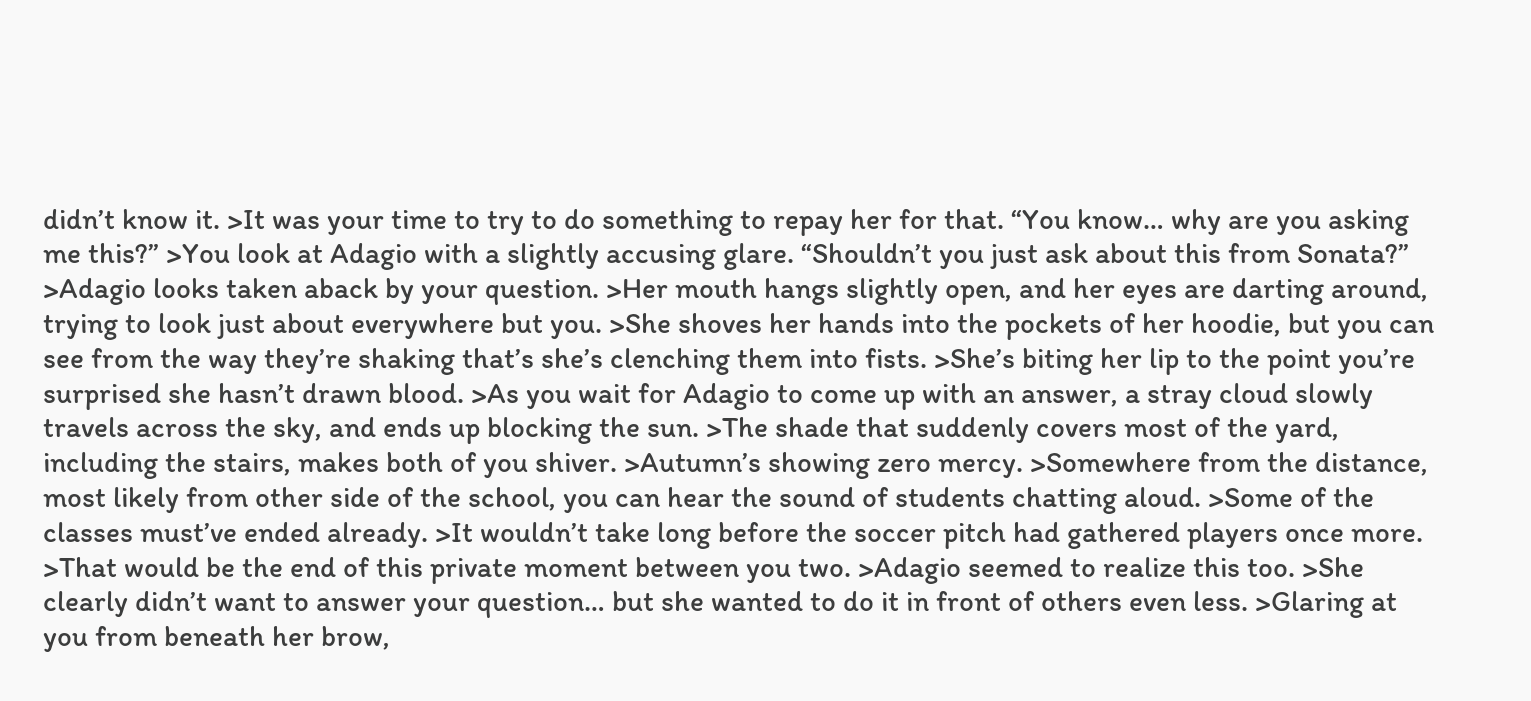didn’t know it. >It was your time to try to do something to repay her for that. “You know… why are you asking me this?” >You look at Adagio with a slightly accusing glare. “Shouldn’t you just ask about this from Sonata?” >Adagio looks taken aback by your question. >Her mouth hangs slightly open, and her eyes are darting around, trying to look just about everywhere but you. >She shoves her hands into the pockets of her hoodie, but you can see from the way they’re shaking that’s she’s clenching them into fists. >She’s biting her lip to the point you’re surprised she hasn’t drawn blood. >As you wait for Adagio to come up with an answer, a stray cloud slowly travels across the sky, and ends up blocking the sun. >The shade that suddenly covers most of the yard, including the stairs, makes both of you shiver. >Autumn’s showing zero mercy. >Somewhere from the distance, most likely from other side of the school, you can hear the sound of students chatting aloud. >Some of the classes must’ve ended already. >It wouldn’t take long before the soccer pitch had gathered players once more. >That would be the end of this private moment between you two. >Adagio seemed to realize this too. >She clearly didn’t want to answer your question… but she wanted to do it in front of others even less. >Glaring at you from beneath her brow,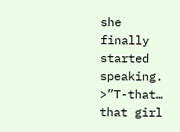she finally started speaking. >”T-that… that girl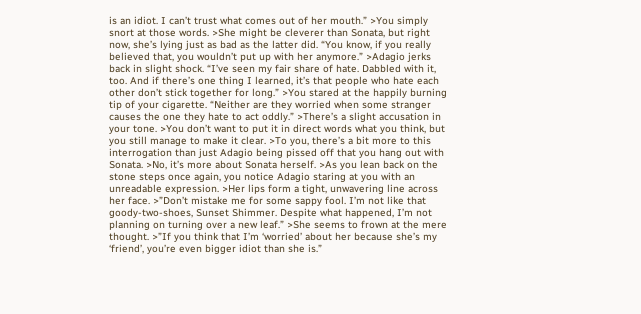is an idiot. I can’t trust what comes out of her mouth.” >You simply snort at those words. >She might be cleverer than Sonata, but right now, she’s lying just as bad as the latter did. “You know, if you really believed that, you wouldn’t put up with her anymore.” >Adagio jerks back in slight shock. “I’ve seen my fair share of hate. Dabbled with it, too. And if there’s one thing I learned, it’s that people who hate each other don’t stick together for long.” >You stared at the happily burning tip of your cigarette. “Neither are they worried when some stranger causes the one they hate to act oddly.” >There’s a slight accusation in your tone. >You don’t want to put it in direct words what you think, but you still manage to make it clear. >To you, there’s a bit more to this interrogation than just Adagio being pissed off that you hang out with Sonata. >No, it’s more about Sonata herself. >As you lean back on the stone steps once again, you notice Adagio staring at you with an unreadable expression. >Her lips form a tight, unwavering line across her face. >”Don’t mistake me for some sappy fool. I’m not like that goody-two-shoes, Sunset Shimmer. Despite what happened, I’m not planning on turning over a new leaf.” >She seems to frown at the mere thought. >”If you think that I’m ‘worried’ about her because she’s my ‘friend’, you’re even bigger idiot than she is.”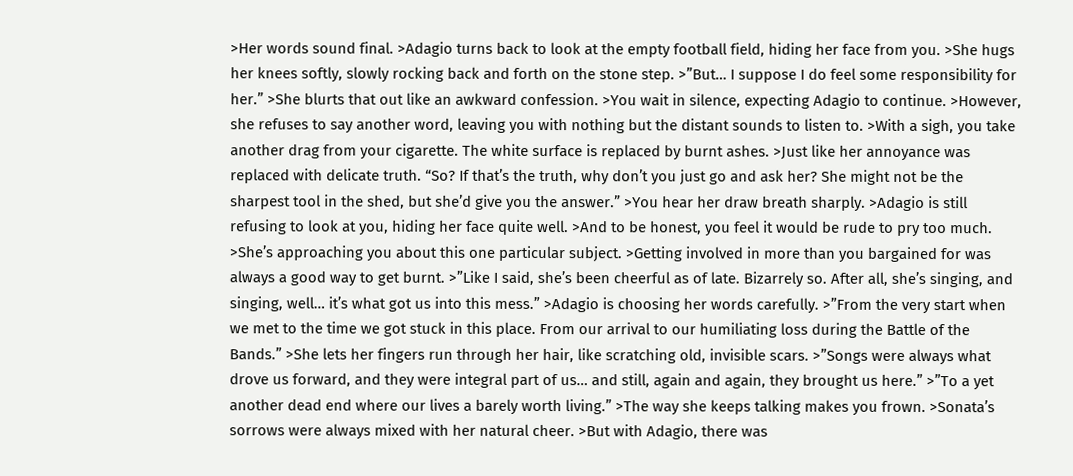>Her words sound final. >Adagio turns back to look at the empty football field, hiding her face from you. >She hugs her knees softly, slowly rocking back and forth on the stone step. >”But… I suppose I do feel some responsibility for her.” >She blurts that out like an awkward confession. >You wait in silence, expecting Adagio to continue. >However, she refuses to say another word, leaving you with nothing but the distant sounds to listen to. >With a sigh, you take another drag from your cigarette. The white surface is replaced by burnt ashes. >Just like her annoyance was replaced with delicate truth. “So? If that’s the truth, why don’t you just go and ask her? She might not be the sharpest tool in the shed, but she’d give you the answer.” >You hear her draw breath sharply. >Adagio is still refusing to look at you, hiding her face quite well. >And to be honest, you feel it would be rude to pry too much. >She’s approaching you about this one particular subject. >Getting involved in more than you bargained for was always a good way to get burnt. >”Like I said, she’s been cheerful as of late. Bizarrely so. After all, she’s singing, and singing, well… it’s what got us into this mess.” >Adagio is choosing her words carefully. >”From the very start when we met to the time we got stuck in this place. From our arrival to our humiliating loss during the Battle of the Bands.” >She lets her fingers run through her hair, like scratching old, invisible scars. >”Songs were always what drove us forward, and they were integral part of us… and still, again and again, they brought us here.” >”To a yet another dead end where our lives a barely worth living.” >The way she keeps talking makes you frown. >Sonata’s sorrows were always mixed with her natural cheer. >But with Adagio, there was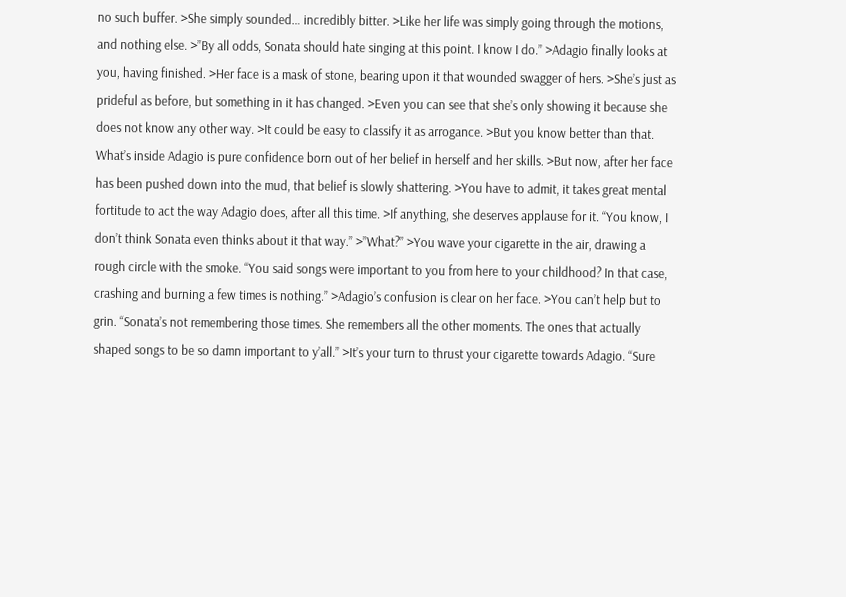no such buffer. >She simply sounded… incredibly bitter. >Like her life was simply going through the motions, and nothing else. >”By all odds, Sonata should hate singing at this point. I know I do.” >Adagio finally looks at you, having finished. >Her face is a mask of stone, bearing upon it that wounded swagger of hers. >She’s just as prideful as before, but something in it has changed. >Even you can see that she’s only showing it because she does not know any other way. >It could be easy to classify it as arrogance. >But you know better than that. What’s inside Adagio is pure confidence born out of her belief in herself and her skills. >But now, after her face has been pushed down into the mud, that belief is slowly shattering. >You have to admit, it takes great mental fortitude to act the way Adagio does, after all this time. >If anything, she deserves applause for it. “You know, I don’t think Sonata even thinks about it that way.” >”What?” >You wave your cigarette in the air, drawing a rough circle with the smoke. “You said songs were important to you from here to your childhood? In that case, crashing and burning a few times is nothing.” >Adagio’s confusion is clear on her face. >You can’t help but to grin. “Sonata’s not remembering those times. She remembers all the other moments. The ones that actually shaped songs to be so damn important to y’all.” >It’s your turn to thrust your cigarette towards Adagio. “Sure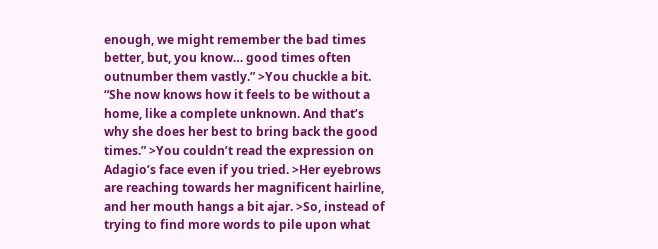enough, we might remember the bad times better, but, you know… good times often outnumber them vastly.” >You chuckle a bit. “She now knows how it feels to be without a home, like a complete unknown. And that’s why she does her best to bring back the good times.” >You couldn’t read the expression on Adagio’s face even if you tried. >Her eyebrows are reaching towards her magnificent hairline, and her mouth hangs a bit ajar. >So, instead of trying to find more words to pile upon what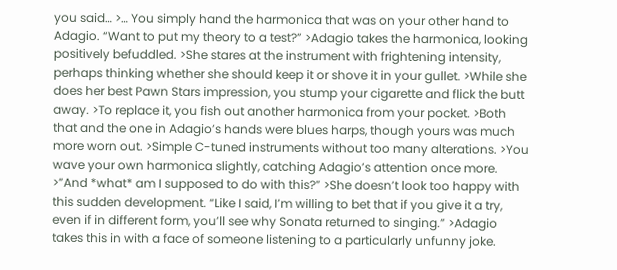you said… >… You simply hand the harmonica that was on your other hand to Adagio. “Want to put my theory to a test?” >Adagio takes the harmonica, looking positively befuddled. >She stares at the instrument with frightening intensity, perhaps thinking whether she should keep it or shove it in your gullet. >While she does her best Pawn Stars impression, you stump your cigarette and flick the butt away. >To replace it, you fish out another harmonica from your pocket. >Both that and the one in Adagio’s hands were blues harps, though yours was much more worn out. >Simple C-tuned instruments without too many alterations. >You wave your own harmonica slightly, catching Adagio’s attention once more. >”And *what* am I supposed to do with this?” >She doesn’t look too happy with this sudden development. “Like I said, I’m willing to bet that if you give it a try, even if in different form, you’ll see why Sonata returned to singing.” >Adagio takes this in with a face of someone listening to a particularly unfunny joke.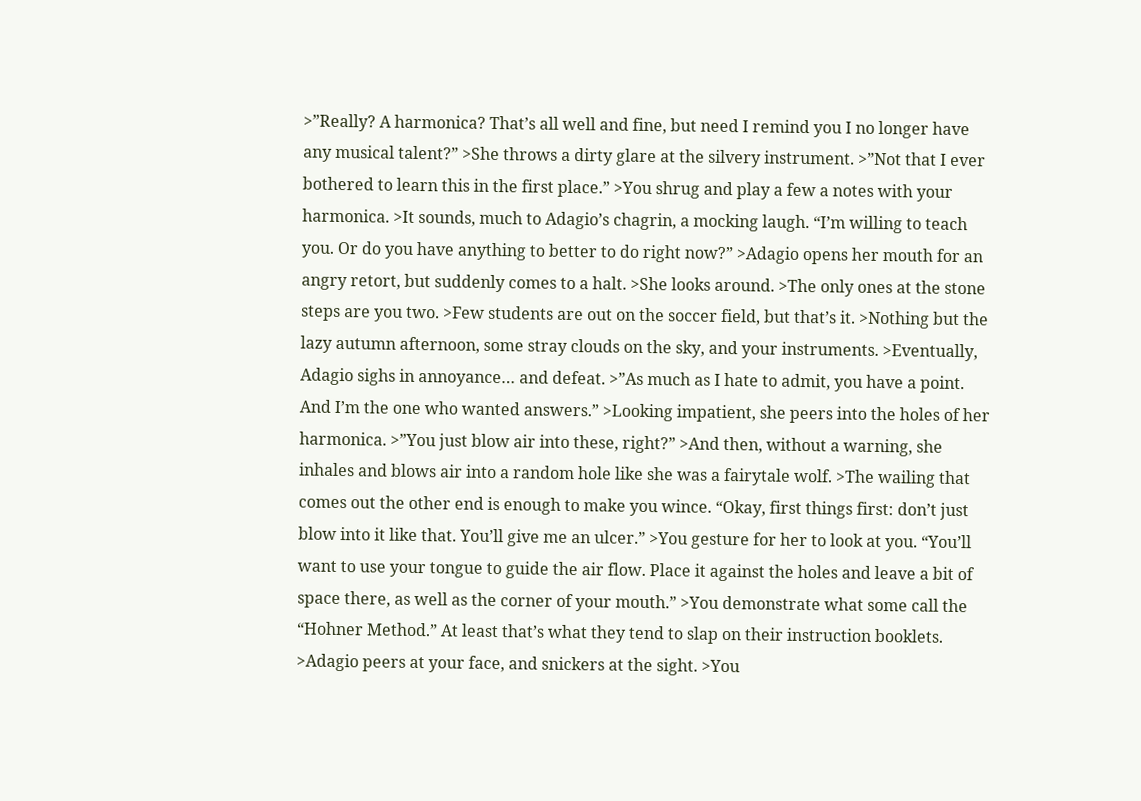>”Really? A harmonica? That’s all well and fine, but need I remind you I no longer have any musical talent?” >She throws a dirty glare at the silvery instrument. >”Not that I ever bothered to learn this in the first place.” >You shrug and play a few a notes with your harmonica. >It sounds, much to Adagio’s chagrin, a mocking laugh. “I’m willing to teach you. Or do you have anything to better to do right now?” >Adagio opens her mouth for an angry retort, but suddenly comes to a halt. >She looks around. >The only ones at the stone steps are you two. >Few students are out on the soccer field, but that’s it. >Nothing but the lazy autumn afternoon, some stray clouds on the sky, and your instruments. >Eventually, Adagio sighs in annoyance… and defeat. >”As much as I hate to admit, you have a point. And I’m the one who wanted answers.” >Looking impatient, she peers into the holes of her harmonica. >”You just blow air into these, right?” >And then, without a warning, she inhales and blows air into a random hole like she was a fairytale wolf. >The wailing that comes out the other end is enough to make you wince. “Okay, first things first: don’t just blow into it like that. You’ll give me an ulcer.” >You gesture for her to look at you. “You’ll want to use your tongue to guide the air flow. Place it against the holes and leave a bit of space there, as well as the corner of your mouth.” >You demonstrate what some call the “Hohner Method.” At least that’s what they tend to slap on their instruction booklets. >Adagio peers at your face, and snickers at the sight. >You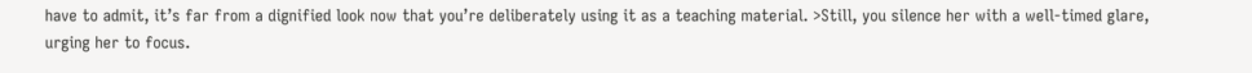have to admit, it’s far from a dignified look now that you’re deliberately using it as a teaching material. >Still, you silence her with a well-timed glare, urging her to focus.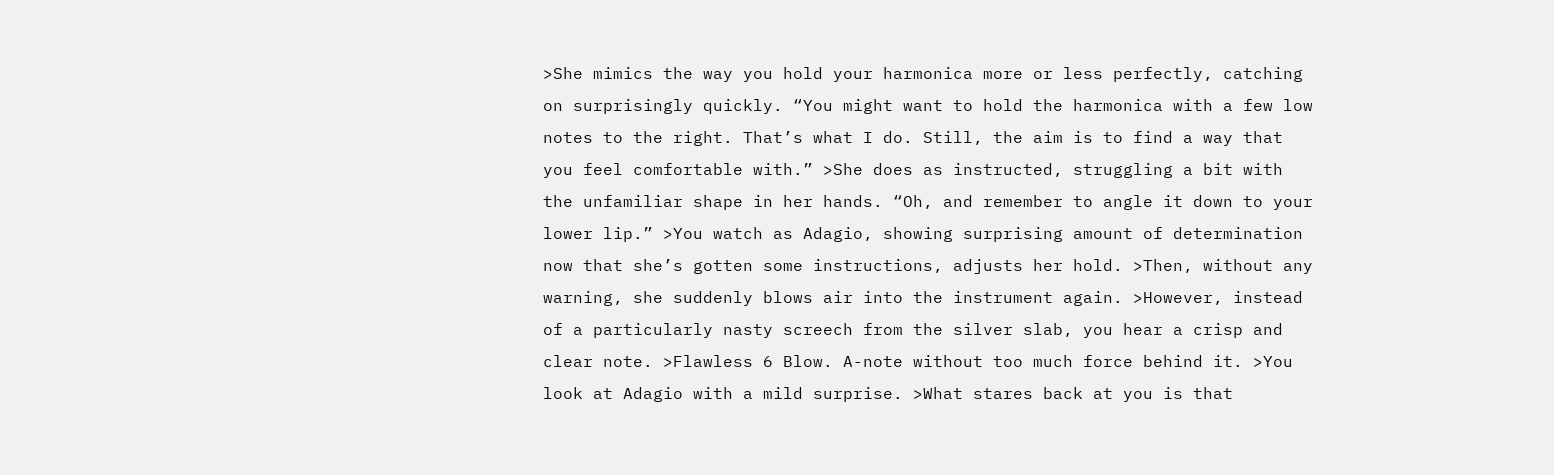>She mimics the way you hold your harmonica more or less perfectly, catching on surprisingly quickly. “You might want to hold the harmonica with a few low notes to the right. That’s what I do. Still, the aim is to find a way that you feel comfortable with.” >She does as instructed, struggling a bit with the unfamiliar shape in her hands. “Oh, and remember to angle it down to your lower lip.” >You watch as Adagio, showing surprising amount of determination now that she’s gotten some instructions, adjusts her hold. >Then, without any warning, she suddenly blows air into the instrument again. >However, instead of a particularly nasty screech from the silver slab, you hear a crisp and clear note. >Flawless 6 Blow. A-note without too much force behind it. >You look at Adagio with a mild surprise. >What stares back at you is that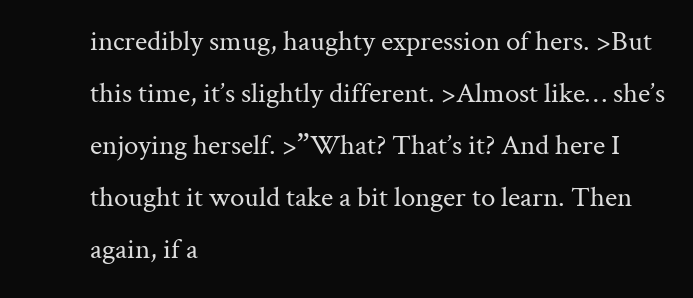incredibly smug, haughty expression of hers. >But this time, it’s slightly different. >Almost like… she’s enjoying herself. >”What? That’s it? And here I thought it would take a bit longer to learn. Then again, if a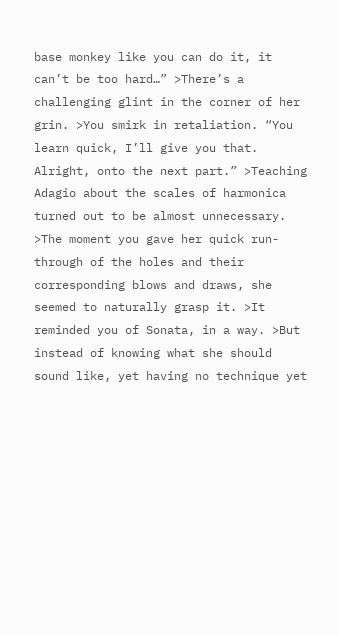base monkey like you can do it, it can’t be too hard…” >There’s a challenging glint in the corner of her grin. >You smirk in retaliation. “You learn quick, I’ll give you that. Alright, onto the next part.” >Teaching Adagio about the scales of harmonica turned out to be almost unnecessary. >The moment you gave her quick run-through of the holes and their corresponding blows and draws, she seemed to naturally grasp it. >It reminded you of Sonata, in a way. >But instead of knowing what she should sound like, yet having no technique yet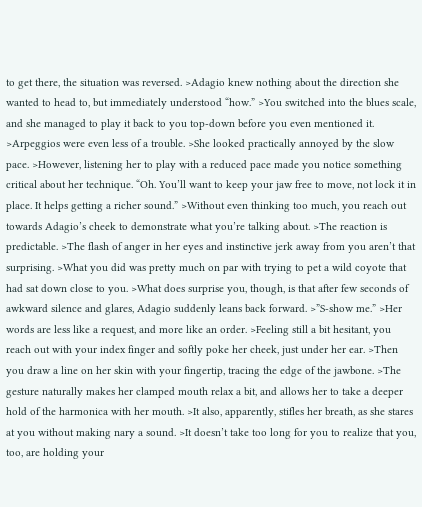to get there, the situation was reversed. >Adagio knew nothing about the direction she wanted to head to, but immediately understood “how.” >You switched into the blues scale, and she managed to play it back to you top-down before you even mentioned it. >Arpeggios were even less of a trouble. >She looked practically annoyed by the slow pace. >However, listening her to play with a reduced pace made you notice something critical about her technique. “Oh. You’ll want to keep your jaw free to move, not lock it in place. It helps getting a richer sound.” >Without even thinking too much, you reach out towards Adagio’s cheek to demonstrate what you’re talking about. >The reaction is predictable. >The flash of anger in her eyes and instinctive jerk away from you aren’t that surprising. >What you did was pretty much on par with trying to pet a wild coyote that had sat down close to you. >What does surprise you, though, is that after few seconds of awkward silence and glares, Adagio suddenly leans back forward. >”S-show me.” >Her words are less like a request, and more like an order. >Feeling still a bit hesitant, you reach out with your index finger and softly poke her cheek, just under her ear. >Then you draw a line on her skin with your fingertip, tracing the edge of the jawbone. >The gesture naturally makes her clamped mouth relax a bit, and allows her to take a deeper hold of the harmonica with her mouth. >It also, apparently, stifles her breath, as she stares at you without making nary a sound. >It doesn’t take too long for you to realize that you, too, are holding your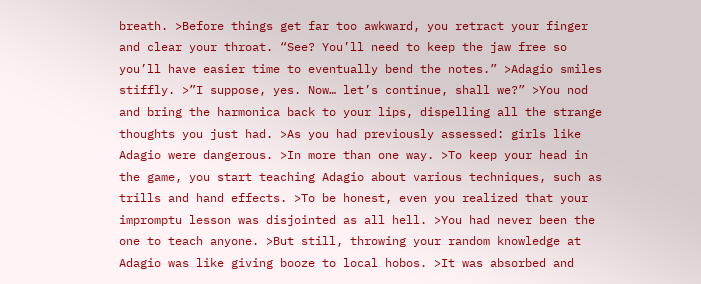breath. >Before things get far too awkward, you retract your finger and clear your throat. “See? You’ll need to keep the jaw free so you’ll have easier time to eventually bend the notes.” >Adagio smiles stiffly. >”I suppose, yes. Now… let’s continue, shall we?” >You nod and bring the harmonica back to your lips, dispelling all the strange thoughts you just had. >As you had previously assessed: girls like Adagio were dangerous. >In more than one way. >To keep your head in the game, you start teaching Adagio about various techniques, such as trills and hand effects. >To be honest, even you realized that your impromptu lesson was disjointed as all hell. >You had never been the one to teach anyone. >But still, throwing your random knowledge at Adagio was like giving booze to local hobos. >It was absorbed and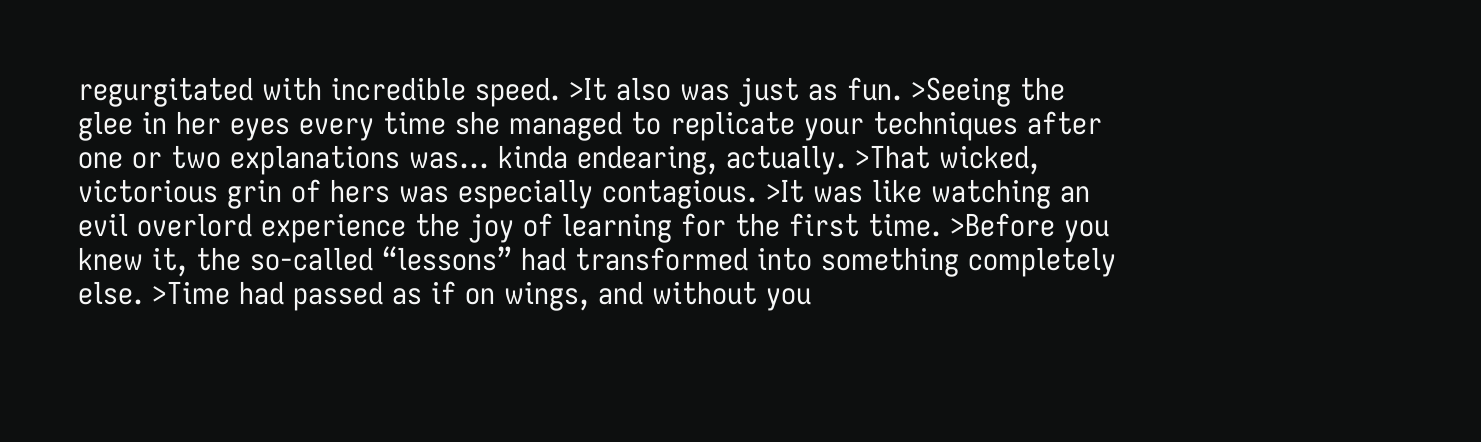regurgitated with incredible speed. >It also was just as fun. >Seeing the glee in her eyes every time she managed to replicate your techniques after one or two explanations was… kinda endearing, actually. >That wicked, victorious grin of hers was especially contagious. >It was like watching an evil overlord experience the joy of learning for the first time. >Before you knew it, the so-called “lessons” had transformed into something completely else. >Time had passed as if on wings, and without you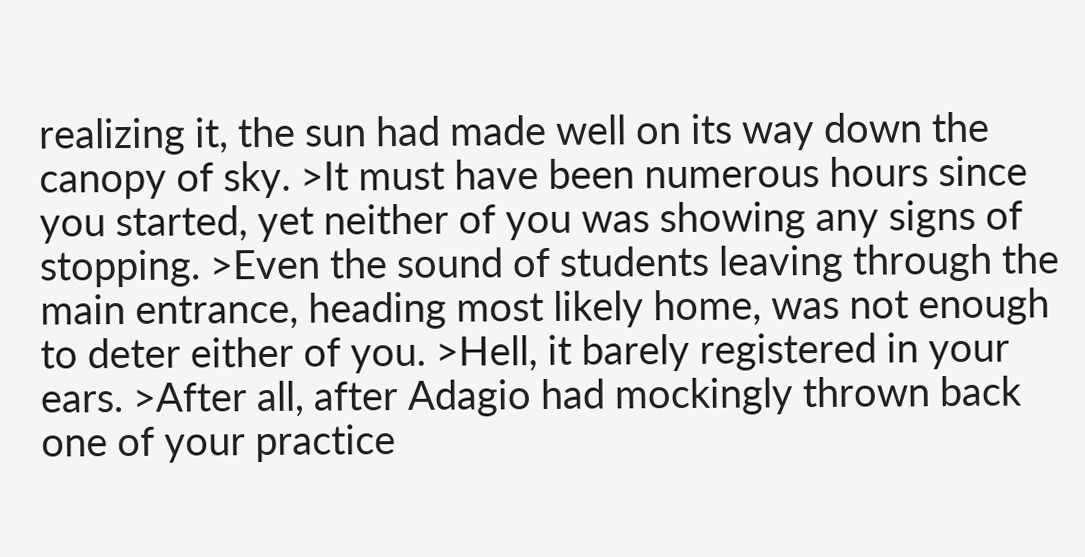realizing it, the sun had made well on its way down the canopy of sky. >It must have been numerous hours since you started, yet neither of you was showing any signs of stopping. >Even the sound of students leaving through the main entrance, heading most likely home, was not enough to deter either of you. >Hell, it barely registered in your ears. >After all, after Adagio had mockingly thrown back one of your practice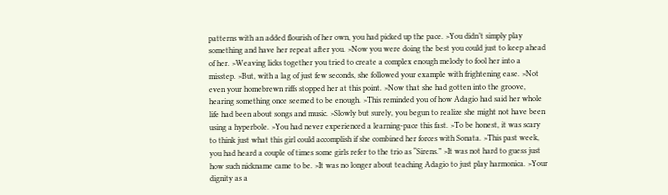patterns with an added flourish of her own, you had picked up the pace. >You didn’t simply play something and have her repeat after you. >Now you were doing the best you could just to keep ahead of her. >Weaving licks together you tried to create a complex enough melody to fool her into a misstep. >But, with a lag of just few seconds, she followed your example with frightening ease. >Not even your homebrewn riffs stopped her at this point. >Now that she had gotten into the groove, hearing something once seemed to be enough. >This reminded you of how Adagio had said her whole life had been about songs and music. >Slowly but surely, you begun to realize she might not have been using a hyperbole. >You had never experienced a learning-pace this fast. >To be honest, it was scary to think just what this girl could accomplish if she combined her forces with Sonata. >This past week, you had heard a couple of times some girls refer to the trio as “Sirens.” >It was not hard to guess just how such nickname came to be. >It was no longer about teaching Adagio to just play harmonica. >Your dignity as a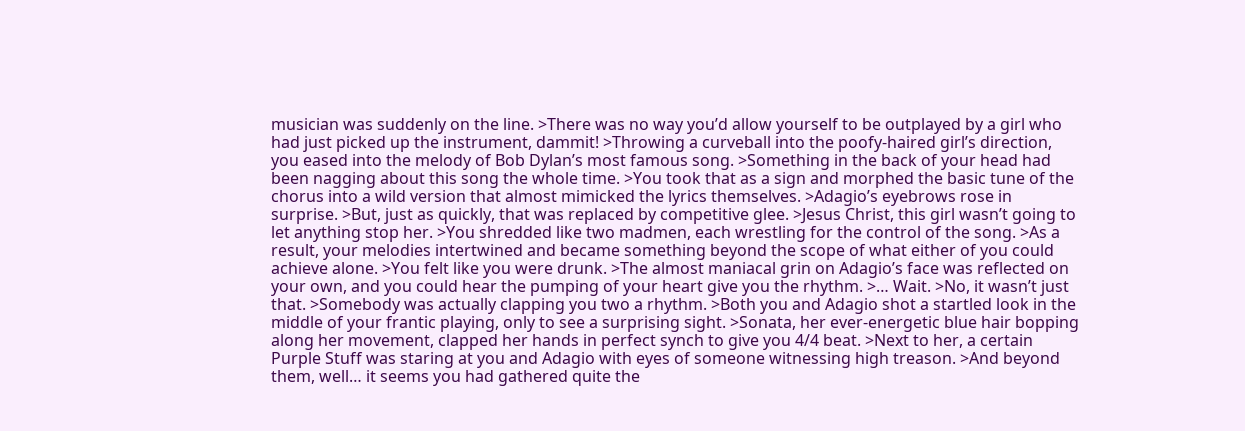musician was suddenly on the line. >There was no way you’d allow yourself to be outplayed by a girl who had just picked up the instrument, dammit! >Throwing a curveball into the poofy-haired girl’s direction, you eased into the melody of Bob Dylan’s most famous song. >Something in the back of your head had been nagging about this song the whole time. >You took that as a sign and morphed the basic tune of the chorus into a wild version that almost mimicked the lyrics themselves. >Adagio’s eyebrows rose in surprise. >But, just as quickly, that was replaced by competitive glee. >Jesus Christ, this girl wasn’t going to let anything stop her. >You shredded like two madmen, each wrestling for the control of the song. >As a result, your melodies intertwined and became something beyond the scope of what either of you could achieve alone. >You felt like you were drunk. >The almost maniacal grin on Adagio’s face was reflected on your own, and you could hear the pumping of your heart give you the rhythm. >… Wait. >No, it wasn’t just that. >Somebody was actually clapping you two a rhythm. >Both you and Adagio shot a startled look in the middle of your frantic playing, only to see a surprising sight. >Sonata, her ever-energetic blue hair bopping along her movement, clapped her hands in perfect synch to give you 4/4 beat. >Next to her, a certain Purple Stuff was staring at you and Adagio with eyes of someone witnessing high treason. >And beyond them, well… it seems you had gathered quite the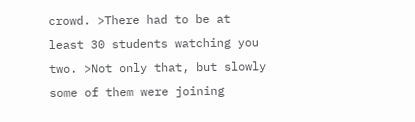crowd. >There had to be at least 30 students watching you two. >Not only that, but slowly some of them were joining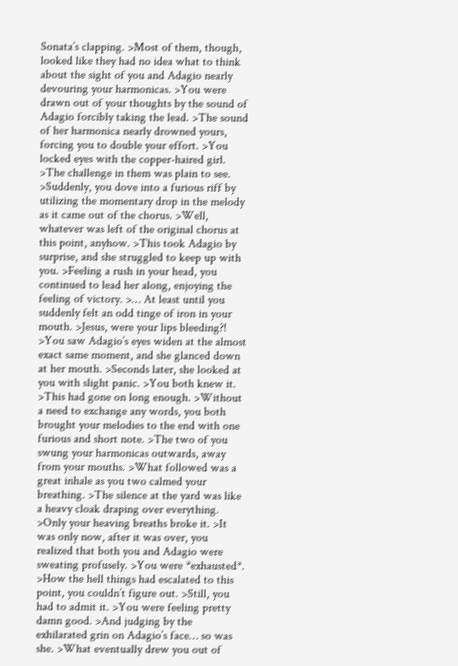Sonata’s clapping. >Most of them, though, looked like they had no idea what to think about the sight of you and Adagio nearly devouring your harmonicas. >You were drawn out of your thoughts by the sound of Adagio forcibly taking the lead. >The sound of her harmonica nearly drowned yours, forcing you to double your effort. >You locked eyes with the copper-haired girl. >The challenge in them was plain to see. >Suddenly, you dove into a furious riff by utilizing the momentary drop in the melody as it came out of the chorus. >Well, whatever was left of the original chorus at this point, anyhow. >This took Adagio by surprise, and she struggled to keep up with you. >Feeling a rush in your head, you continued to lead her along, enjoying the feeling of victory. >… At least until you suddenly felt an odd tinge of iron in your mouth. >Jesus, were your lips bleeding?! >You saw Adagio’s eyes widen at the almost exact same moment, and she glanced down at her mouth. >Seconds later, she looked at you with slight panic. >You both knew it. >This had gone on long enough. >Without a need to exchange any words, you both brought your melodies to the end with one furious and short note. >The two of you swung your harmonicas outwards, away from your mouths. >What followed was a great inhale as you two calmed your breathing. >The silence at the yard was like a heavy cloak draping over everything. >Only your heaving breaths broke it. >It was only now, after it was over, you realized that both you and Adagio were sweating profusely. >You were *exhausted*. >How the hell things had escalated to this point, you couldn’t figure out. >Still, you had to admit it. >You were feeling pretty damn good. >And judging by the exhilarated grin on Adagio’s face… so was she. >What eventually drew you out of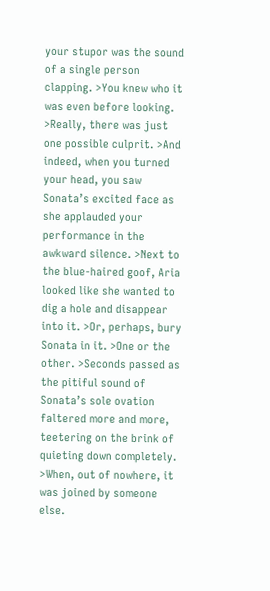your stupor was the sound of a single person clapping. >You knew who it was even before looking. >Really, there was just one possible culprit. >And indeed, when you turned your head, you saw Sonata’s excited face as she applauded your performance in the awkward silence. >Next to the blue-haired goof, Aria looked like she wanted to dig a hole and disappear into it. >Or, perhaps, bury Sonata in it. >One or the other. >Seconds passed as the pitiful sound of Sonata’s sole ovation faltered more and more, teetering on the brink of quieting down completely. >When, out of nowhere, it was joined by someone else.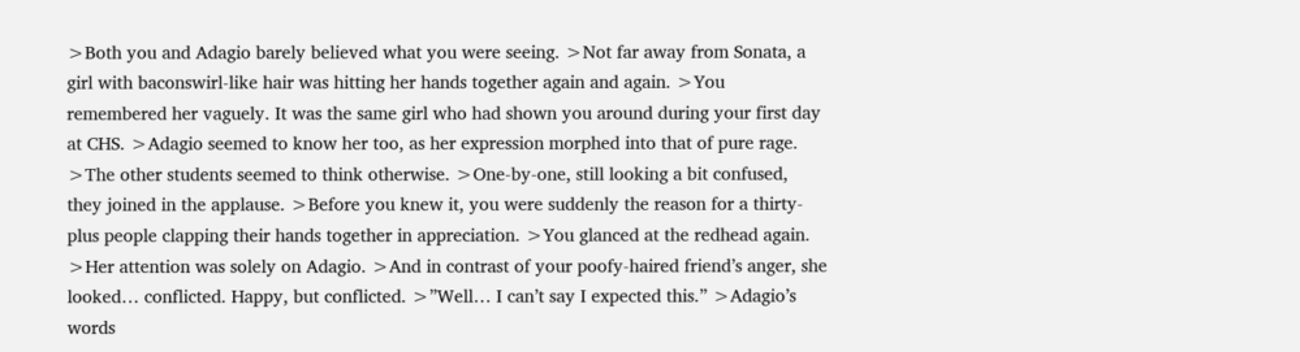>Both you and Adagio barely believed what you were seeing. >Not far away from Sonata, a girl with baconswirl-like hair was hitting her hands together again and again. >You remembered her vaguely. It was the same girl who had shown you around during your first day at CHS. >Adagio seemed to know her too, as her expression morphed into that of pure rage. >The other students seemed to think otherwise. >One-by-one, still looking a bit confused, they joined in the applause. >Before you knew it, you were suddenly the reason for a thirty-plus people clapping their hands together in appreciation. >You glanced at the redhead again. >Her attention was solely on Adagio. >And in contrast of your poofy-haired friend’s anger, she looked… conflicted. Happy, but conflicted. >”Well… I can’t say I expected this.” >Adagio’s words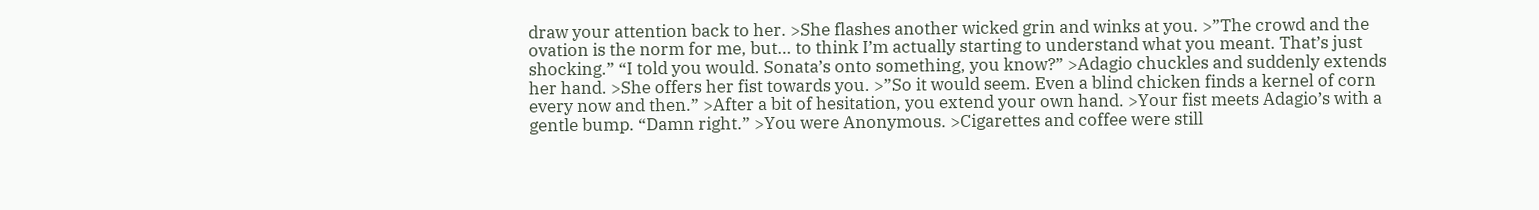draw your attention back to her. >She flashes another wicked grin and winks at you. >”The crowd and the ovation is the norm for me, but… to think I’m actually starting to understand what you meant. That’s just shocking.” “I told you would. Sonata’s onto something, you know?” >Adagio chuckles and suddenly extends her hand. >She offers her fist towards you. >”So it would seem. Even a blind chicken finds a kernel of corn every now and then.” >After a bit of hesitation, you extend your own hand. >Your fist meets Adagio’s with a gentle bump. “Damn right.” >You were Anonymous. >Cigarettes and coffee were still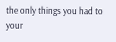the only things you had to your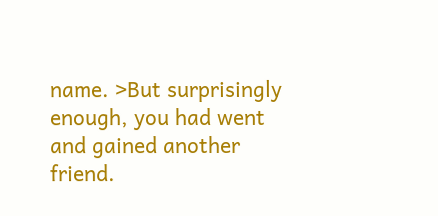name. >But surprisingly enough, you had went and gained another friend.